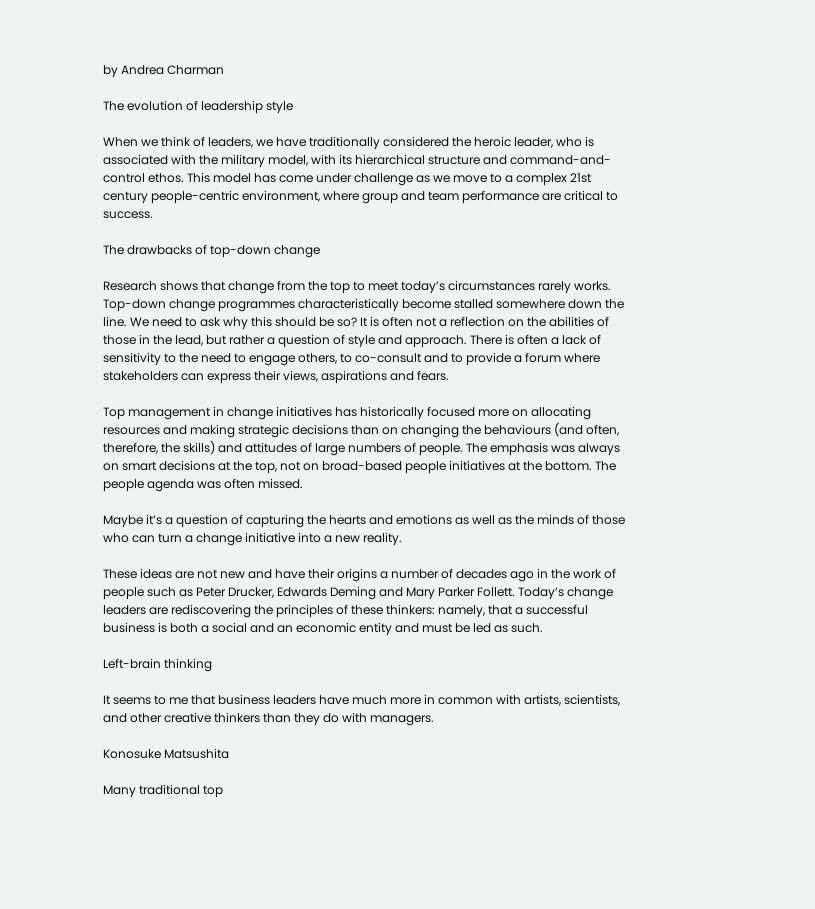by Andrea Charman

The evolution of leadership style

When we think of leaders, we have traditionally considered the heroic leader, who is associated with the military model, with its hierarchical structure and command-and-control ethos. This model has come under challenge as we move to a complex 21st century people-centric environment, where group and team performance are critical to success.

The drawbacks of top-down change

Research shows that change from the top to meet today’s circumstances rarely works. Top-down change programmes characteristically become stalled somewhere down the line. We need to ask why this should be so? It is often not a reflection on the abilities of those in the lead, but rather a question of style and approach. There is often a lack of sensitivity to the need to engage others, to co-consult and to provide a forum where stakeholders can express their views, aspirations and fears.

Top management in change initiatives has historically focused more on allocating resources and making strategic decisions than on changing the behaviours (and often, therefore, the skills) and attitudes of large numbers of people. The emphasis was always on smart decisions at the top, not on broad-based people initiatives at the bottom. The people agenda was often missed.

Maybe it’s a question of capturing the hearts and emotions as well as the minds of those who can turn a change initiative into a new reality.

These ideas are not new and have their origins a number of decades ago in the work of people such as Peter Drucker, Edwards Deming and Mary Parker Follett. Today’s change leaders are rediscovering the principles of these thinkers: namely, that a successful business is both a social and an economic entity and must be led as such.

Left-brain thinking

It seems to me that business leaders have much more in common with artists, scientists, and other creative thinkers than they do with managers.

Konosuke Matsushita

Many traditional top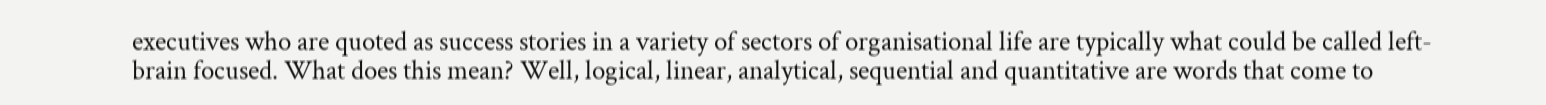executives who are quoted as success stories in a variety of sectors of organisational life are typically what could be called left-brain focused. What does this mean? Well, logical, linear, analytical, sequential and quantitative are words that come to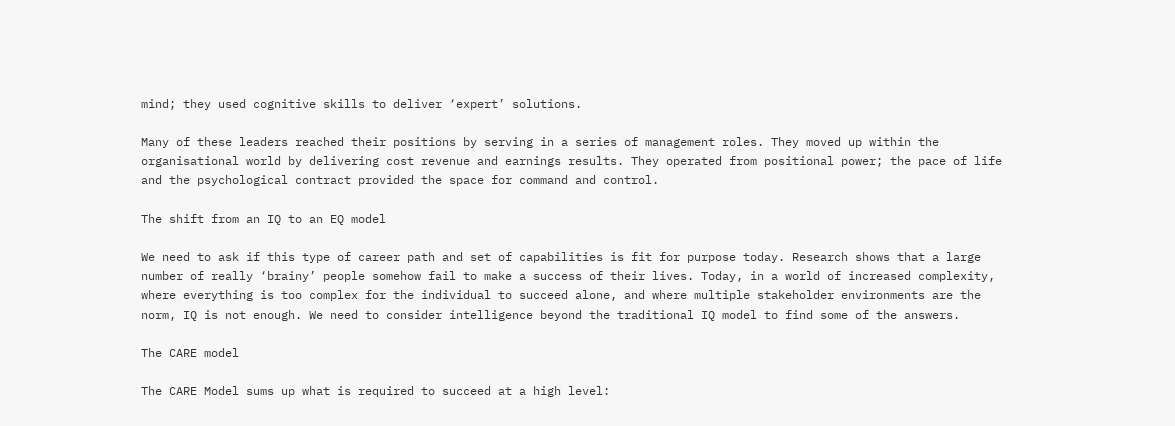mind; they used cognitive skills to deliver ‘expert’ solutions.

Many of these leaders reached their positions by serving in a series of management roles. They moved up within the organisational world by delivering cost revenue and earnings results. They operated from positional power; the pace of life and the psychological contract provided the space for command and control.

The shift from an IQ to an EQ model

We need to ask if this type of career path and set of capabilities is fit for purpose today. Research shows that a large number of really ‘brainy’ people somehow fail to make a success of their lives. Today, in a world of increased complexity, where everything is too complex for the individual to succeed alone, and where multiple stakeholder environments are the norm, IQ is not enough. We need to consider intelligence beyond the traditional IQ model to find some of the answers.

The CARE model

The CARE Model sums up what is required to succeed at a high level: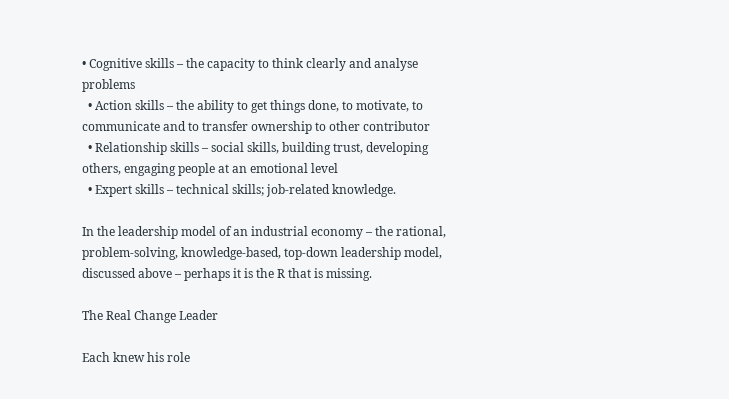• Cognitive skills – the capacity to think clearly and analyse problems
  • Action skills – the ability to get things done, to motivate, to communicate and to transfer ownership to other contributor
  • Relationship skills – social skills, building trust, developing others, engaging people at an emotional level
  • Expert skills – technical skills; job-related knowledge.

In the leadership model of an industrial economy – the rational, problem-solving, knowledge-based, top-down leadership model, discussed above – perhaps it is the R that is missing.

The Real Change Leader

Each knew his role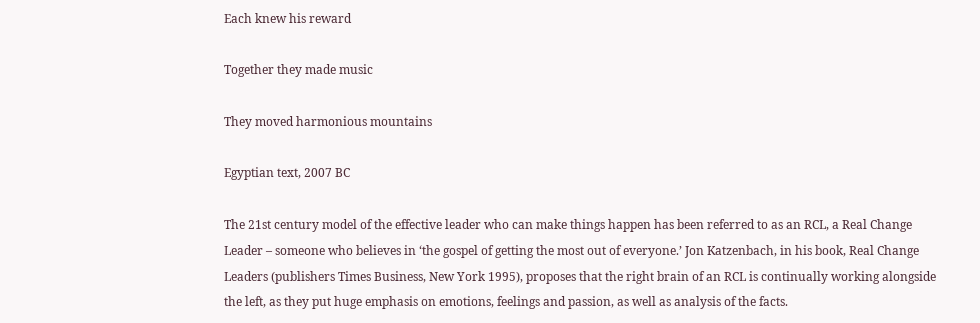Each knew his reward

Together they made music

They moved harmonious mountains

Egyptian text, 2007 BC

The 21st century model of the effective leader who can make things happen has been referred to as an RCL, a Real Change Leader – someone who believes in ‘the gospel of getting the most out of everyone.’ Jon Katzenbach, in his book, Real Change Leaders (publishers Times Business, New York 1995), proposes that the right brain of an RCL is continually working alongside the left, as they put huge emphasis on emotions, feelings and passion, as well as analysis of the facts.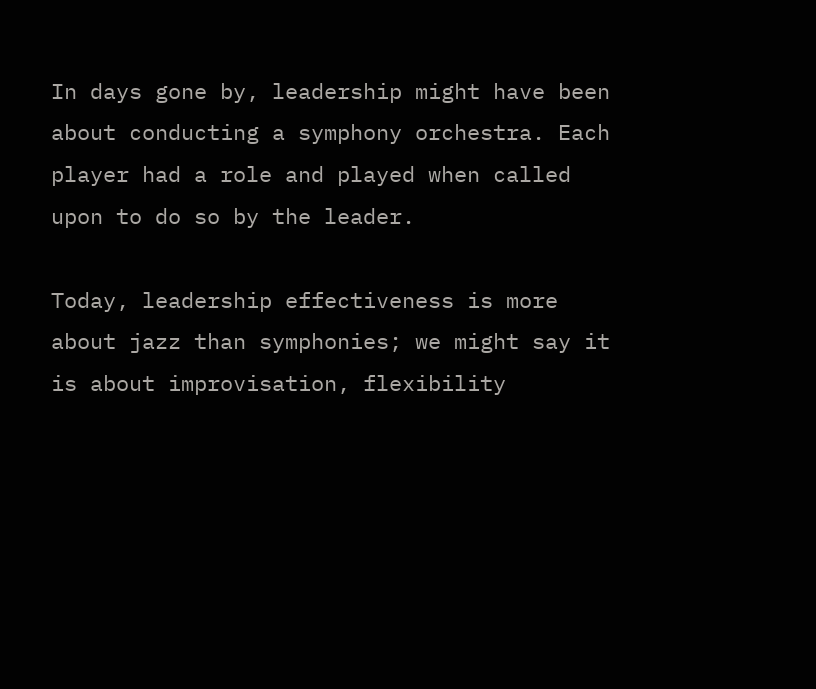In days gone by, leadership might have been about conducting a symphony orchestra. Each player had a role and played when called upon to do so by the leader.

Today, leadership effectiveness is more about jazz than symphonies; we might say it is about improvisation, flexibility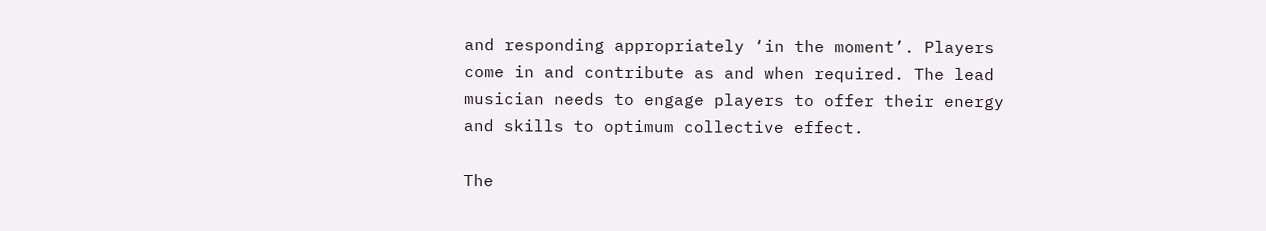and responding appropriately ‘in the moment’. Players come in and contribute as and when required. The lead musician needs to engage players to offer their energy and skills to optimum collective effect.

The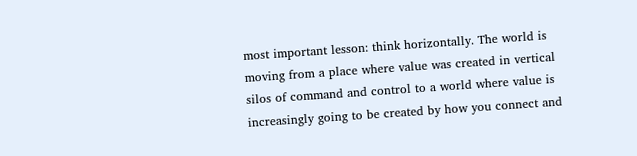most important lesson: think horizontally. The world is moving from a place where value was created in vertical silos of command and control to a world where value is increasingly going to be created by how you connect and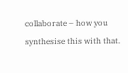collaborate – how you synthesise this with that.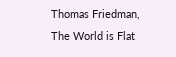Thomas Friedman, The World is Flat